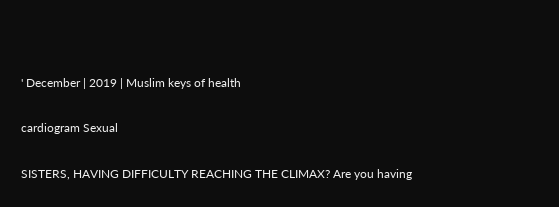' December | 2019 | Muslim keys of health

cardiogram Sexual

SISTERS, HAVING DIFFICULTY REACHING THE CLIMAX? Are you having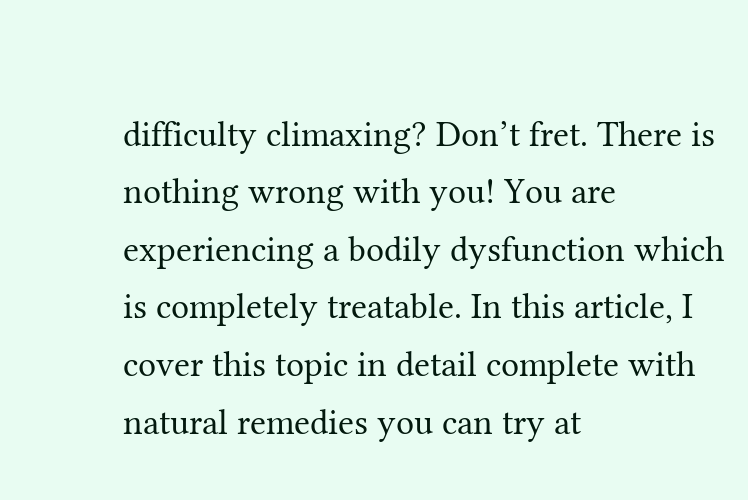difficulty climaxing? Don’t fret. There is nothing wrong with you! You are experiencing a bodily dysfunction which is completely treatable. In this article, I cover this topic in detail complete with natural remedies you can try at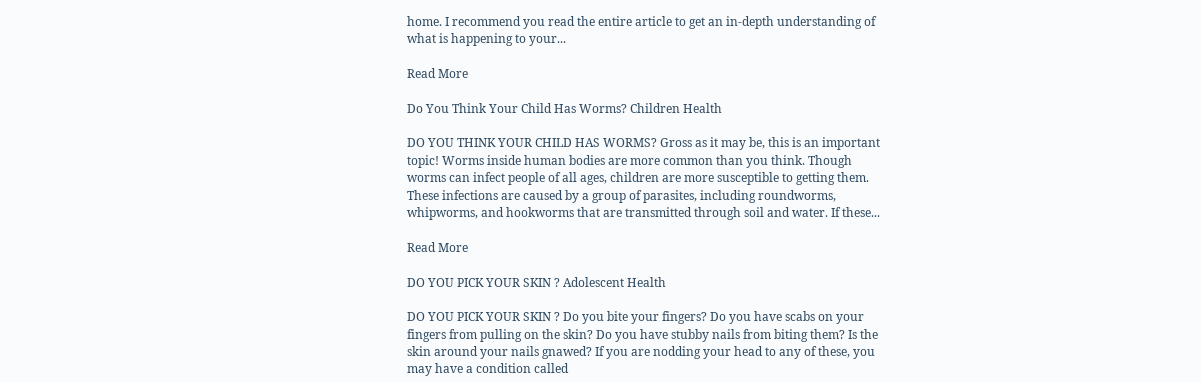home. I recommend you read the entire article to get an in-depth understanding of what is happening to your...

Read More

Do You Think Your Child Has Worms? Children Health

DO YOU THINK YOUR CHILD HAS WORMS? Gross as it may be, this is an important topic! Worms inside human bodies are more common than you think. Though worms can infect people of all ages, children are more susceptible to getting them. These infections are caused by a group of parasites, including roundworms, whipworms, and hookworms that are transmitted through soil and water. If these...

Read More

DO YOU PICK YOUR SKIN ? Adolescent Health

DO YOU PICK YOUR SKIN ? Do you bite your fingers? Do you have scabs on your fingers from pulling on the skin? Do you have stubby nails from biting them? Is the skin around your nails gnawed? If you are nodding your head to any of these, you may have a condition called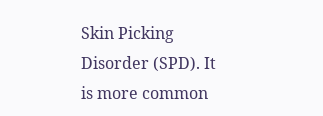Skin Picking Disorder (SPD). It is more common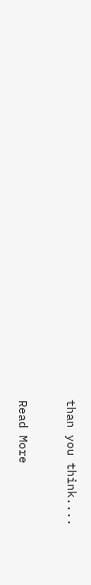than you think....

Read More